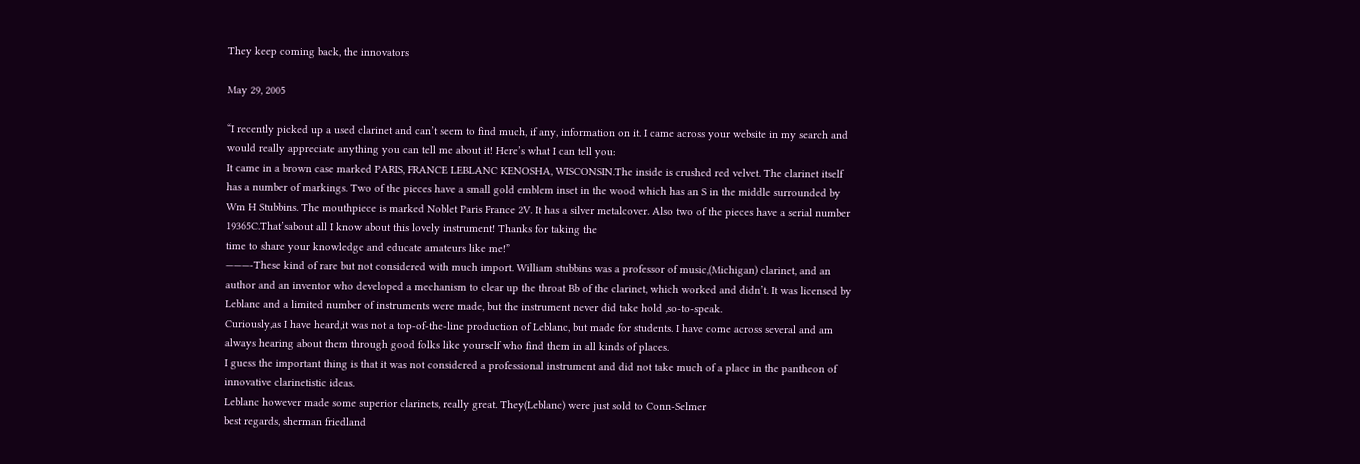They keep coming back, the innovators

May 29, 2005

“I recently picked up a used clarinet and can’t seem to find much, if any, information on it. I came across your website in my search and would really appreciate anything you can tell me about it! Here’s what I can tell you:
It came in a brown case marked PARIS, FRANCE LEBLANC KENOSHA, WISCONSIN.The inside is crushed red velvet. The clarinet itself has a number of markings. Two of the pieces have a small gold emblem inset in the wood which has an S in the middle surrounded by Wm H Stubbins. The mouthpiece is marked Noblet Paris France 2V. It has a silver metalcover. Also two of the pieces have a serial number 19365C.That’sabout all I know about this lovely instrument! Thanks for taking the
time to share your knowledge and educate amateurs like me!”
———-These kind of rare but not considered with much import. William stubbins was a professor of music,(Michigan) clarinet, and an author and an inventor who developed a mechanism to clear up the throat Bb of the clarinet, which worked and didn’t. It was licensed by Leblanc and a limited number of instruments were made, but the instrument never did take hold ,so-to-speak.
Curiously,as I have heard,it was not a top-of-the-line production of Leblanc, but made for students. I have come across several and am always hearing about them through good folks like yourself who find them in all kinds of places.
I guess the important thing is that it was not considered a professional instrument and did not take much of a place in the pantheon of innovative clarinetistic ideas.
Leblanc however made some superior clarinets, really great. They(Leblanc) were just sold to Conn-Selmer
best regards, sherman friedland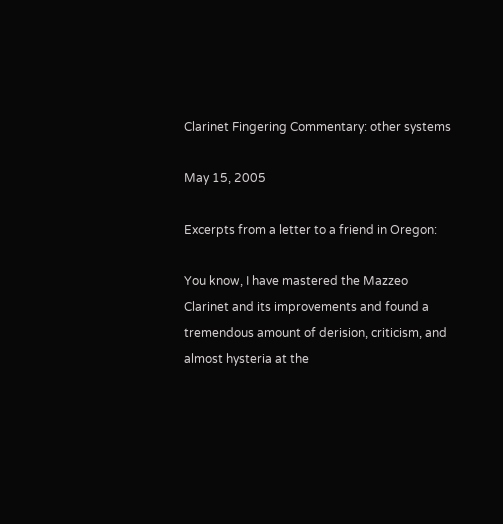Clarinet Fingering Commentary: other systems

May 15, 2005

Excerpts from a letter to a friend in Oregon:

You know, I have mastered the Mazzeo Clarinet and its improvements and found a tremendous amount of derision, criticism, and almost hysteria at the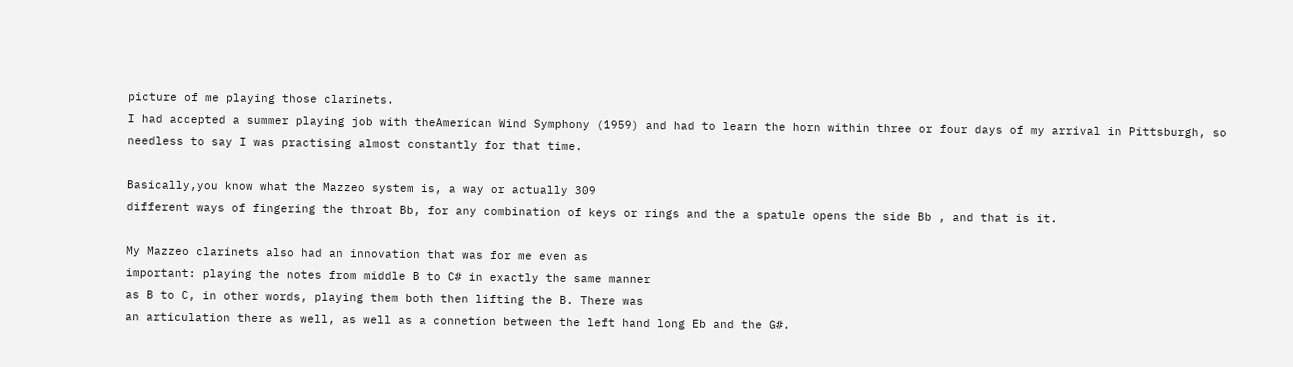picture of me playing those clarinets.
I had accepted a summer playing job with theAmerican Wind Symphony (1959) and had to learn the horn within three or four days of my arrival in Pittsburgh, so needless to say I was practising almost constantly for that time.

Basically,you know what the Mazzeo system is, a way or actually 309
different ways of fingering the throat Bb, for any combination of keys or rings and the a spatule opens the side Bb , and that is it.

My Mazzeo clarinets also had an innovation that was for me even as
important: playing the notes from middle B to C# in exactly the same manner
as B to C, in other words, playing them both then lifting the B. There was
an articulation there as well, as well as a connetion between the left hand long Eb and the G#.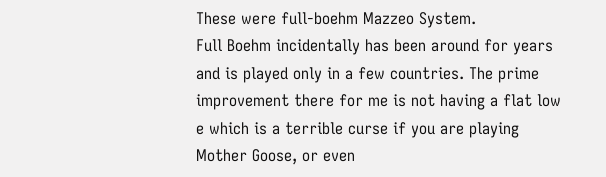These were full-boehm Mazzeo System.
Full Boehm incidentally has been around for years and is played only in a few countries. The prime improvement there for me is not having a flat low e which is a terrible curse if you are playing Mother Goose, or even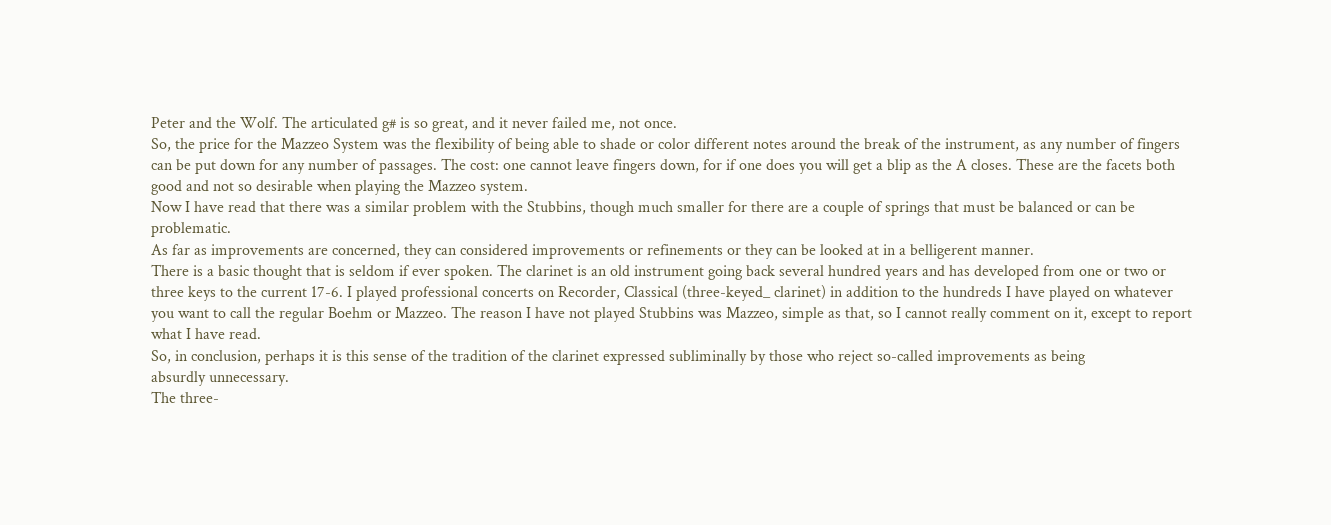Peter and the Wolf. The articulated g# is so great, and it never failed me, not once.
So, the price for the Mazzeo System was the flexibility of being able to shade or color different notes around the break of the instrument, as any number of fingers can be put down for any number of passages. The cost: one cannot leave fingers down, for if one does you will get a blip as the A closes. These are the facets both good and not so desirable when playing the Mazzeo system.
Now I have read that there was a similar problem with the Stubbins, though much smaller for there are a couple of springs that must be balanced or can be problematic.
As far as improvements are concerned, they can considered improvements or refinements or they can be looked at in a belligerent manner.
There is a basic thought that is seldom if ever spoken. The clarinet is an old instrument going back several hundred years and has developed from one or two or three keys to the current 17-6. I played professional concerts on Recorder, Classical (three-keyed_ clarinet) in addition to the hundreds I have played on whatever you want to call the regular Boehm or Mazzeo. The reason I have not played Stubbins was Mazzeo, simple as that, so I cannot really comment on it, except to report what I have read.
So, in conclusion, perhaps it is this sense of the tradition of the clarinet expressed subliminally by those who reject so-called improvements as being
absurdly unnecessary.
The three-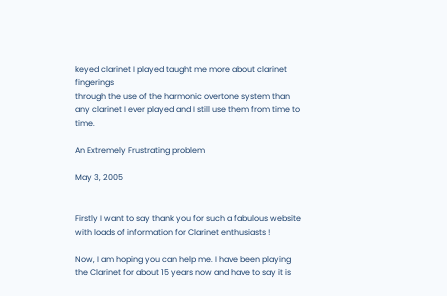keyed clarinet I played taught me more about clarinet fingerings
through the use of the harmonic overtone system than any clarinet I ever played and I still use them from time to time.

An Extremely Frustrating problem

May 3, 2005


Firstly I want to say thank you for such a fabulous website with loads of information for Clarinet enthusiasts !

Now, I am hoping you can help me. I have been playing the Clarinet for about 15 years now and have to say it is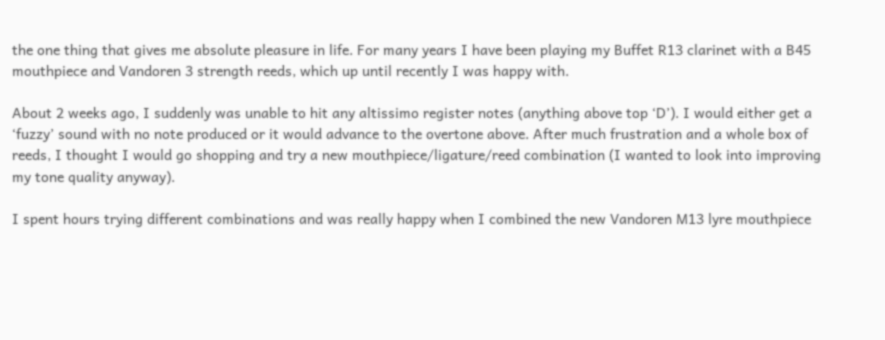the one thing that gives me absolute pleasure in life. For many years I have been playing my Buffet R13 clarinet with a B45 mouthpiece and Vandoren 3 strength reeds, which up until recently I was happy with.

About 2 weeks ago, I suddenly was unable to hit any altissimo register notes (anything above top ‘D’). I would either get a ‘fuzzy’ sound with no note produced or it would advance to the overtone above. After much frustration and a whole box of reeds, I thought I would go shopping and try a new mouthpiece/ligature/reed combination (I wanted to look into improving my tone quality anyway).

I spent hours trying different combinations and was really happy when I combined the new Vandoren M13 lyre mouthpiece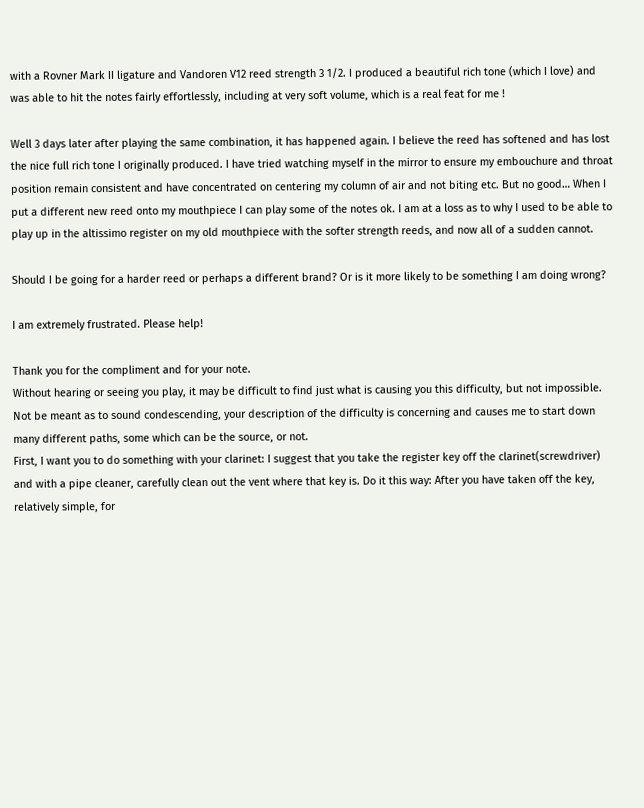with a Rovner Mark II ligature and Vandoren V12 reed strength 3 1/2. I produced a beautiful rich tone (which I love) and was able to hit the notes fairly effortlessly, including at very soft volume, which is a real feat for me !

Well 3 days later after playing the same combination, it has happened again. I believe the reed has softened and has lost the nice full rich tone I originally produced. I have tried watching myself in the mirror to ensure my embouchure and throat position remain consistent and have concentrated on centering my column of air and not biting etc. But no good… When I put a different new reed onto my mouthpiece I can play some of the notes ok. I am at a loss as to why I used to be able to play up in the altissimo register on my old mouthpiece with the softer strength reeds, and now all of a sudden cannot.

Should I be going for a harder reed or perhaps a different brand? Or is it more likely to be something I am doing wrong?

I am extremely frustrated. Please help!

Thank you for the compliment and for your note.
Without hearing or seeing you play, it may be difficult to find just what is causing you this difficulty, but not impossible.
Not be meant as to sound condescending, your description of the difficulty is concerning and causes me to start down many different paths, some which can be the source, or not.
First, I want you to do something with your clarinet: I suggest that you take the register key off the clarinet(screwdriver) and with a pipe cleaner, carefully clean out the vent where that key is. Do it this way: After you have taken off the key, relatively simple, for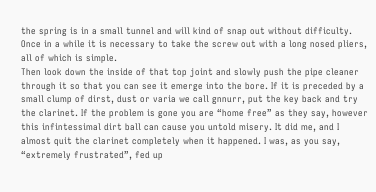the spring is in a small tunnel and will kind of snap out without difficulty. Once in a while it is necessary to take the screw out with a long nosed pliers, all of which is simple.
Then look down the inside of that top joint and slowly push the pipe cleaner through it so that you can see it emerge into the bore. If it is preceded by a small clump of dirst, dust or varia we call gnnurr, put the key back and try the clarinet. If the problem is gone you are “home free” as they say, however this infintessimal dirt ball can cause you untold misery. It did me, and I almost quit the clarinet completely when it happened. I was, as you say, “extremely frustrated”, fed up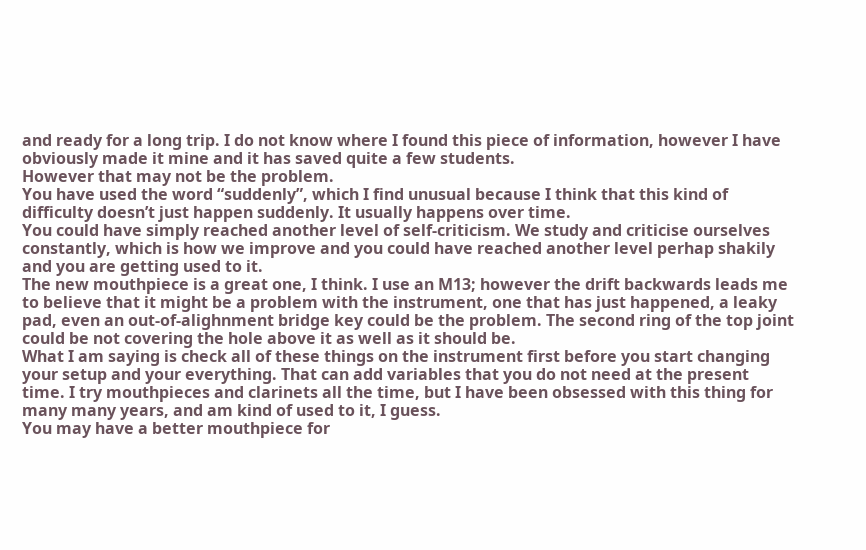and ready for a long trip. I do not know where I found this piece of information, however I have obviously made it mine and it has saved quite a few students.
However that may not be the problem.
You have used the word “suddenly”, which I find unusual because I think that this kind of difficulty doesn’t just happen suddenly. It usually happens over time.
You could have simply reached another level of self-criticism. We study and criticise ourselves constantly, which is how we improve and you could have reached another level perhap shakily and you are getting used to it.
The new mouthpiece is a great one, I think. I use an M13; however the drift backwards leads me to believe that it might be a problem with the instrument, one that has just happened, a leaky pad, even an out-of-alighnment bridge key could be the problem. The second ring of the top joint could be not covering the hole above it as well as it should be.
What I am saying is check all of these things on the instrument first before you start changing your setup and your everything. That can add variables that you do not need at the present time. I try mouthpieces and clarinets all the time, but I have been obsessed with this thing for many many years, and am kind of used to it, I guess.
You may have a better mouthpiece for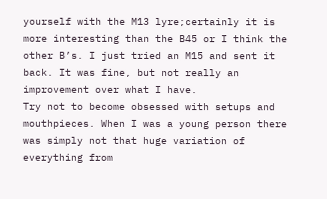yourself with the M13 lyre;certainly it is more interesting than the B45 or I think the other B’s. I just tried an M15 and sent it back. It was fine, but not really an improvement over what I have.
Try not to become obsessed with setups and mouthpieces. When I was a young person there was simply not that huge variation of everything from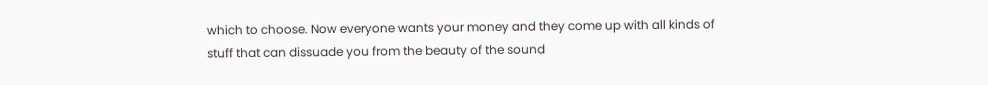which to choose. Now everyone wants your money and they come up with all kinds of stuff that can dissuade you from the beauty of the sound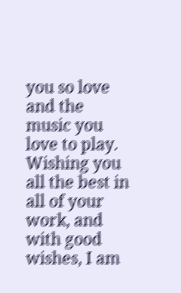you so love and the music you love to play.
Wishing you all the best in all of your work, and with good wishes, I am